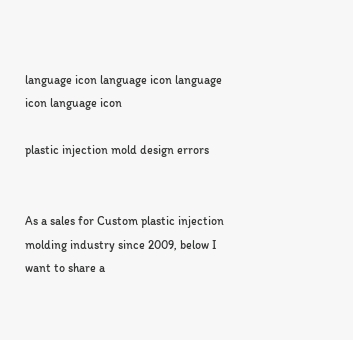language icon language icon language icon language icon

plastic injection mold design errors


As a sales for Custom plastic injection molding industry since 2009, below I want to share a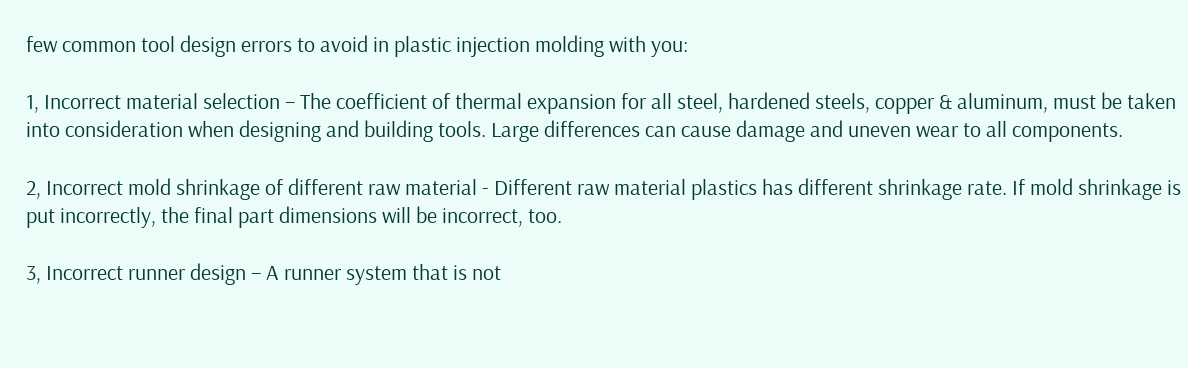few common tool design errors to avoid in plastic injection molding with you:

1, Incorrect material selection – The coefficient of thermal expansion for all steel, hardened steels, copper & aluminum, must be taken into consideration when designing and building tools. Large differences can cause damage and uneven wear to all components.

2, Incorrect mold shrinkage of different raw material - Different raw material plastics has different shrinkage rate. If mold shrinkage is put incorrectly, the final part dimensions will be incorrect, too.

3, Incorrect runner design – A runner system that is not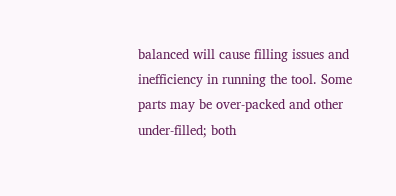balanced will cause filling issues and inefficiency in running the tool. Some parts may be over-packed and other under-filled; both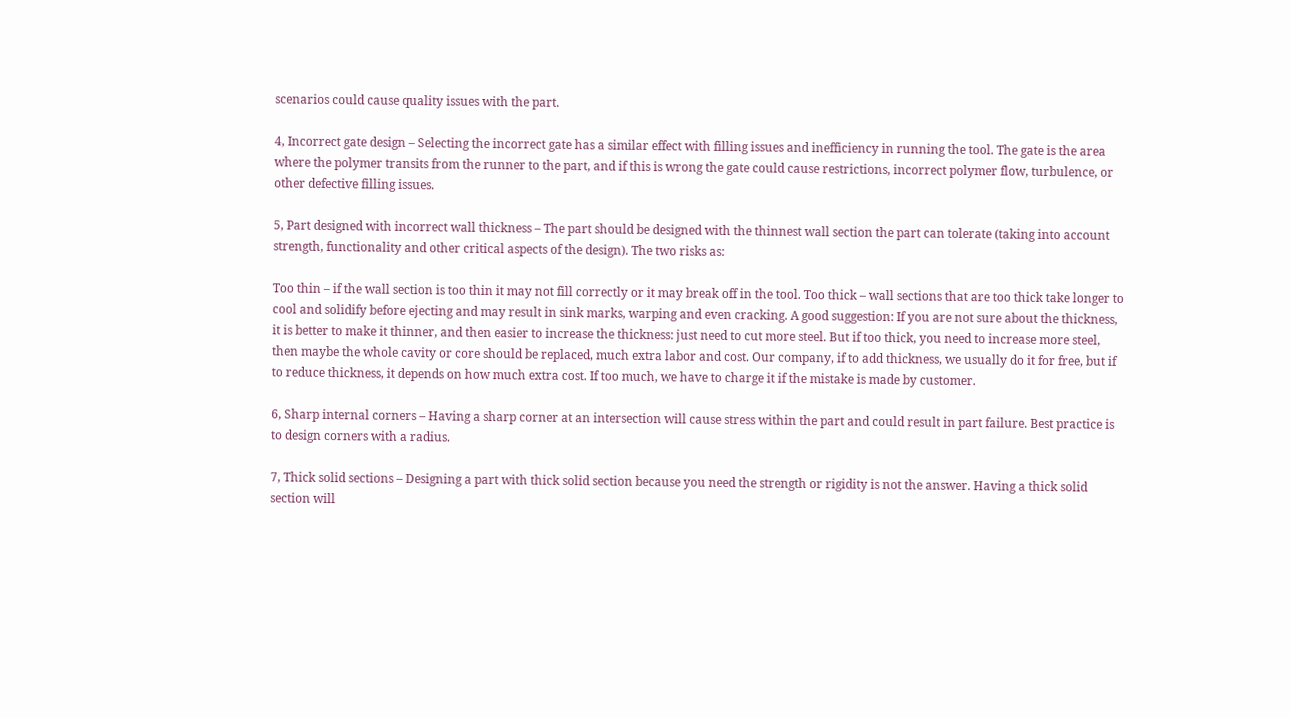scenarios could cause quality issues with the part.

4, Incorrect gate design – Selecting the incorrect gate has a similar effect with filling issues and inefficiency in running the tool. The gate is the area where the polymer transits from the runner to the part, and if this is wrong the gate could cause restrictions, incorrect polymer flow, turbulence, or other defective filling issues.

5, Part designed with incorrect wall thickness – The part should be designed with the thinnest wall section the part can tolerate (taking into account strength, functionality and other critical aspects of the design). The two risks as:

Too thin – if the wall section is too thin it may not fill correctly or it may break off in the tool. Too thick – wall sections that are too thick take longer to cool and solidify before ejecting and may result in sink marks, warping and even cracking. A good suggestion: If you are not sure about the thickness, it is better to make it thinner, and then easier to increase the thickness: just need to cut more steel. But if too thick, you need to increase more steel, then maybe the whole cavity or core should be replaced, much extra labor and cost. Our company, if to add thickness, we usually do it for free, but if to reduce thickness, it depends on how much extra cost. If too much, we have to charge it if the mistake is made by customer.

6, Sharp internal corners – Having a sharp corner at an intersection will cause stress within the part and could result in part failure. Best practice is to design corners with a radius.

7, Thick solid sections – Designing a part with thick solid section because you need the strength or rigidity is not the answer. Having a thick solid section will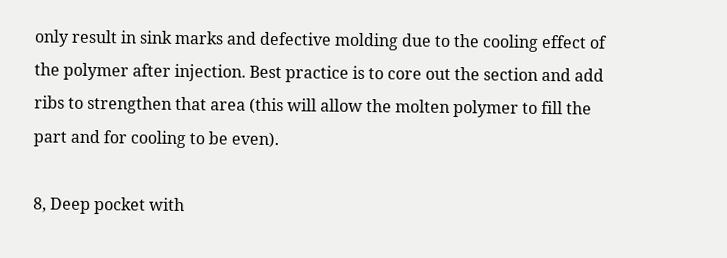only result in sink marks and defective molding due to the cooling effect of the polymer after injection. Best practice is to core out the section and add ribs to strengthen that area (this will allow the molten polymer to fill the part and for cooling to be even).

8, Deep pocket with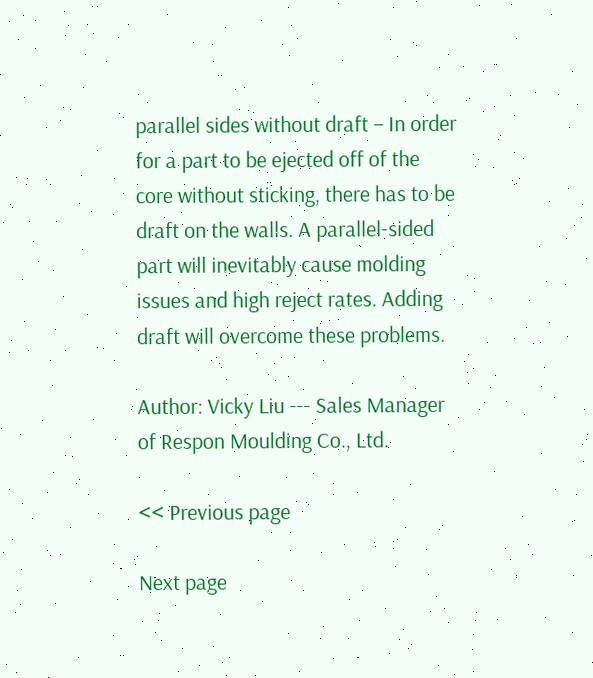parallel sides without draft – In order for a part to be ejected off of the core without sticking, there has to be draft on the walls. A parallel-sided part will inevitably cause molding issues and high reject rates. Adding draft will overcome these problems.

Author: Vicky Liu --- Sales Manager of Respon Moulding Co., Ltd.

<< Previous page

Next page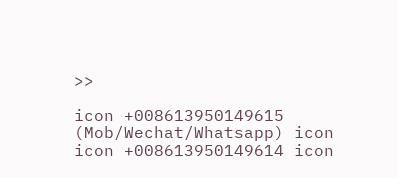>>

icon +008613950149615 (Mob/Wechat/Whatsapp) icon icon +008613950149614 icon